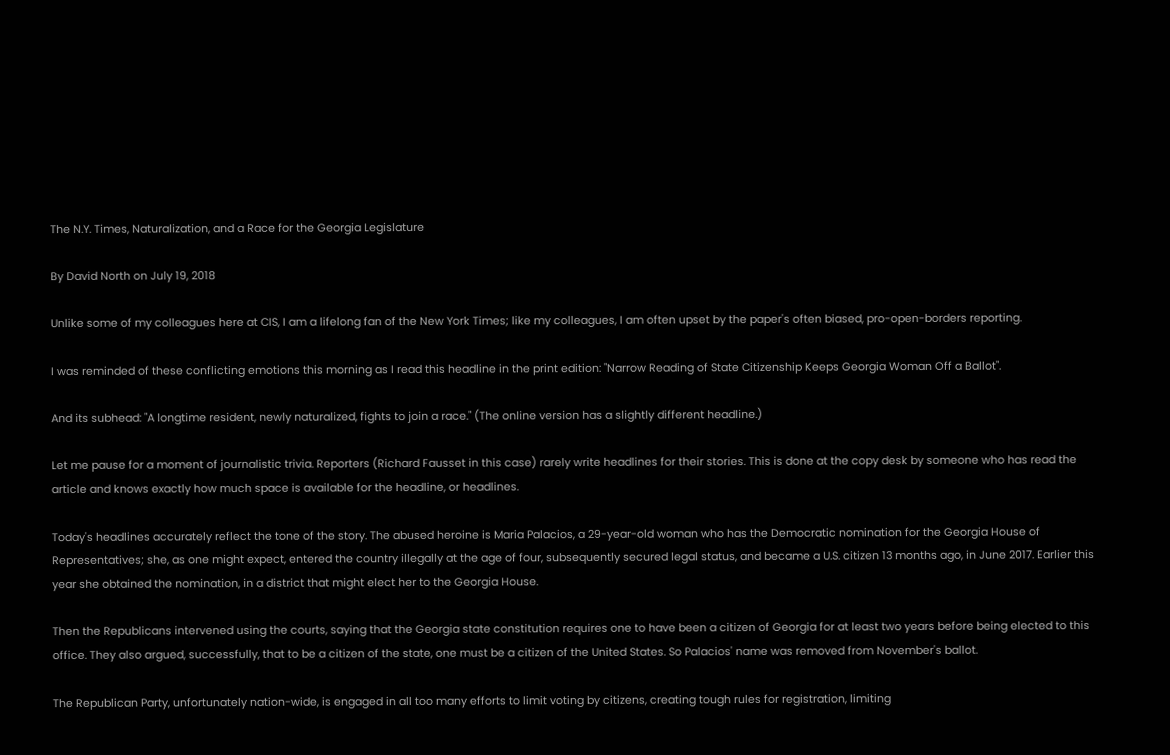The N.Y. Times, Naturalization, and a Race for the Georgia Legislature

By David North on July 19, 2018

Unlike some of my colleagues here at CIS, I am a lifelong fan of the New York Times; like my colleagues, I am often upset by the paper's often biased, pro-open-borders reporting.

I was reminded of these conflicting emotions this morning as I read this headline in the print edition: "Narrow Reading of State Citizenship Keeps Georgia Woman Off a Ballot".

And its subhead: "A longtime resident, newly naturalized, fights to join a race." (The online version has a slightly different headline.)

Let me pause for a moment of journalistic trivia. Reporters (Richard Fausset in this case) rarely write headlines for their stories. This is done at the copy desk by someone who has read the article and knows exactly how much space is available for the headline, or headlines.

Today's headlines accurately reflect the tone of the story. The abused heroine is Maria Palacios, a 29-year-old woman who has the Democratic nomination for the Georgia House of Representatives; she, as one might expect, entered the country illegally at the age of four, subsequently secured legal status, and became a U.S. citizen 13 months ago, in June 2017. Earlier this year she obtained the nomination, in a district that might elect her to the Georgia House.

Then the Republicans intervened using the courts, saying that the Georgia state constitution requires one to have been a citizen of Georgia for at least two years before being elected to this office. They also argued, successfully, that to be a citizen of the state, one must be a citizen of the United States. So Palacios' name was removed from November's ballot.

The Republican Party, unfortunately nation-wide, is engaged in all too many efforts to limit voting by citizens, creating tough rules for registration, limiting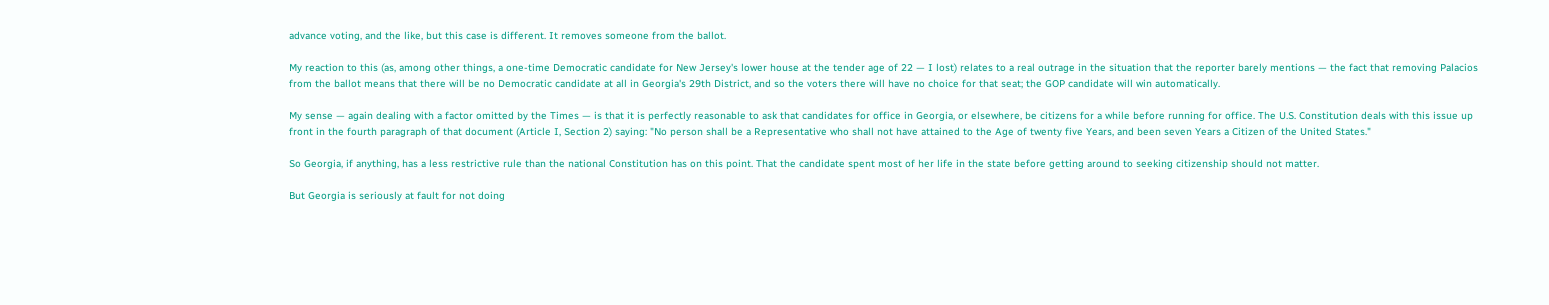advance voting, and the like, but this case is different. It removes someone from the ballot.

My reaction to this (as, among other things, a one-time Democratic candidate for New Jersey's lower house at the tender age of 22 — I lost) relates to a real outrage in the situation that the reporter barely mentions — the fact that removing Palacios from the ballot means that there will be no Democratic candidate at all in Georgia's 29th District, and so the voters there will have no choice for that seat; the GOP candidate will win automatically.

My sense — again dealing with a factor omitted by the Times — is that it is perfectly reasonable to ask that candidates for office in Georgia, or elsewhere, be citizens for a while before running for office. The U.S. Constitution deals with this issue up front in the fourth paragraph of that document (Article I, Section 2) saying: "No person shall be a Representative who shall not have attained to the Age of twenty five Years, and been seven Years a Citizen of the United States."

So Georgia, if anything, has a less restrictive rule than the national Constitution has on this point. That the candidate spent most of her life in the state before getting around to seeking citizenship should not matter.

But Georgia is seriously at fault for not doing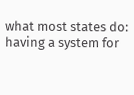what most states do: having a system for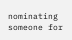nominating someone for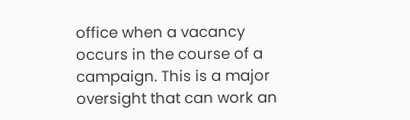office when a vacancy occurs in the course of a campaign. This is a major oversight that can work an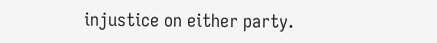injustice on either party.